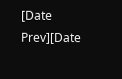[Date Prev][Date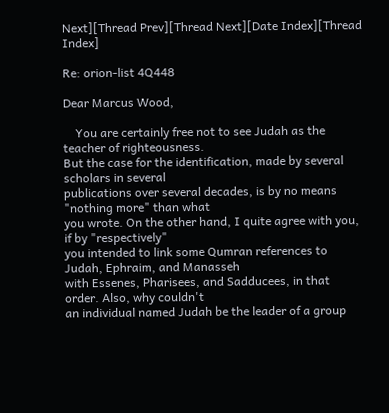Next][Thread Prev][Thread Next][Date Index][Thread Index]

Re: orion-list 4Q448

Dear Marcus Wood,

    You are certainly free not to see Judah as the teacher of righteousness.
But the case for the identification, made by several scholars in several
publications over several decades, is by no means "nothing more" than what
you wrote. On the other hand, I quite agree with you, if by "respectively"
you intended to link some Qumran references to Judah, Ephraim, and Manasseh
with Essenes, Pharisees, and Sadducees, in that order. Also, why couldn't
an individual named Judah be the leader of a group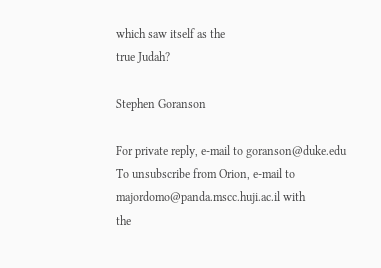which saw itself as the
true Judah?

Stephen Goranson

For private reply, e-mail to goranson@duke.edu
To unsubscribe from Orion, e-mail to majordomo@panda.mscc.huji.ac.il with
the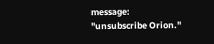message: "unsubscribe Orion."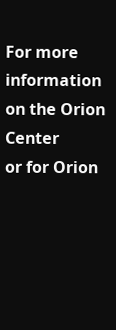For more information on the Orion Center
or for Orion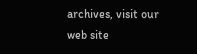archives, visit our web site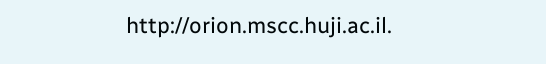http://orion.mscc.huji.ac.il.